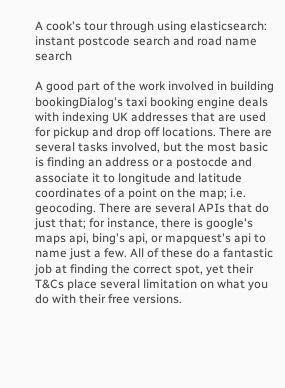A cook's tour through using elasticsearch: instant postcode search and road name search

A good part of the work involved in building bookingDialog's taxi booking engine deals with indexing UK addresses that are used for pickup and drop off locations. There are several tasks involved, but the most basic is finding an address or a postocde and associate it to longitude and latitude coordinates of a point on the map; i.e. geocoding. There are several APIs that do just that; for instance, there is google's maps api, bing's api, or mapquest's api to name just a few. All of these do a fantastic job at finding the correct spot, yet their T&Cs place several limitation on what you do with their free versions.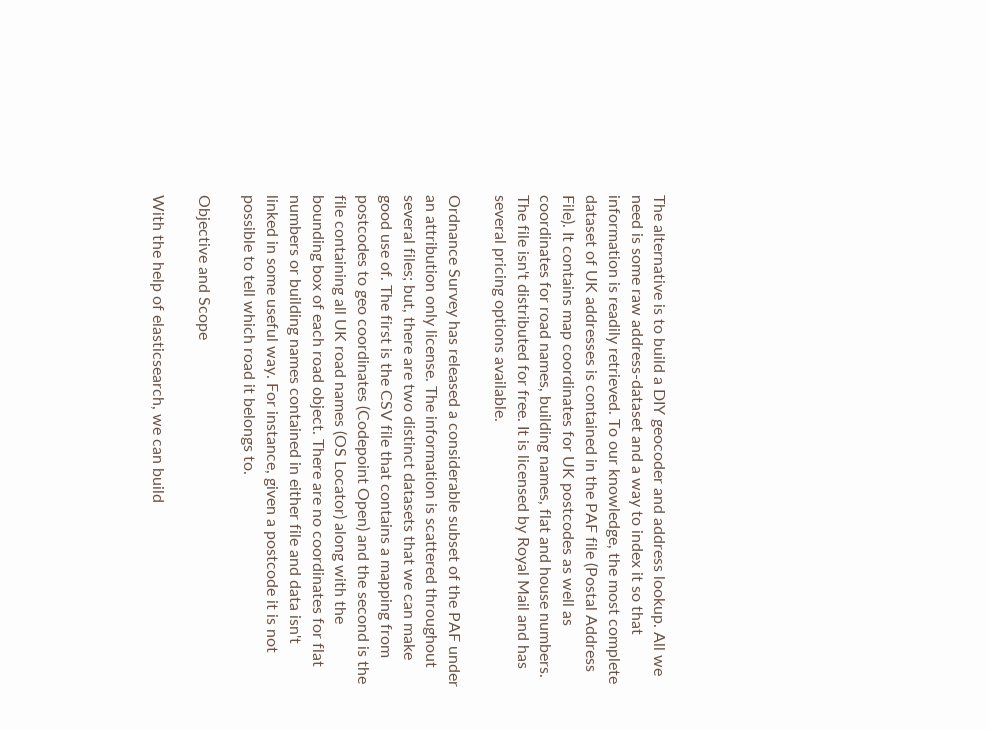The alternative is to build a DIY geocoder and address lookup. All we need is some raw address-dataset and a way to index it so that information is readily retrieved. To our knowledge, the most complete dataset of UK addresses is contained in the PAF file (Postal Address File). It contains map coordinates for UK postcodes as well as coordinates for road names, building names, flat and house numbers. The file isn't distributed for free. It is licensed by Royal Mail and has several pricing options available.

Ordnance Survey has released a considerable subset of the PAF under an attribution only license. The information is scattered throughout several files; but, there are two distinct datasets that we can make good use of. The first is the CSV file that contains a mapping from postcodes to geo coordinates (Codepoint Open) and the second is the file containing all UK road names (OS Locator) along with the bounding box of each road object. There are no coordinates for flat numbers or building names contained in either file and data isn't linked in some useful way. For instance, given a postcode it is not possible to tell which road it belongs to.

Objective and Scope

With the help of elasticsearch, we can build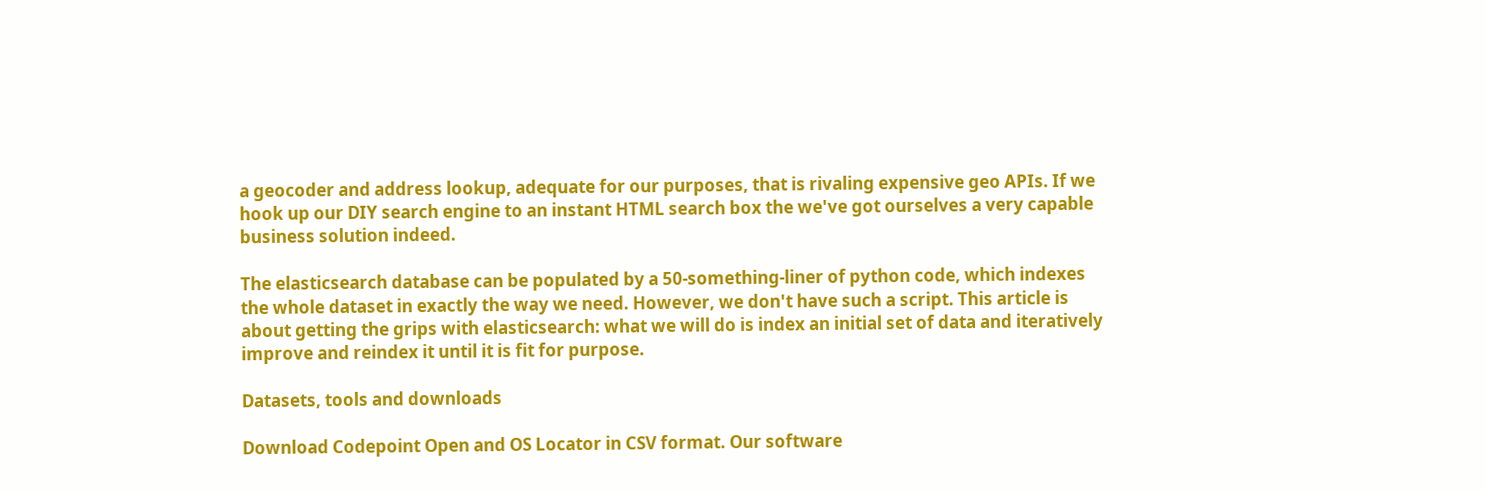a geocoder and address lookup, adequate for our purposes, that is rivaling expensive geo APIs. If we hook up our DIY search engine to an instant HTML search box the we've got ourselves a very capable business solution indeed.

The elasticsearch database can be populated by a 50-something-liner of python code, which indexes the whole dataset in exactly the way we need. However, we don't have such a script. This article is about getting the grips with elasticsearch: what we will do is index an initial set of data and iteratively improve and reindex it until it is fit for purpose.

Datasets, tools and downloads

Download Codepoint Open and OS Locator in CSV format. Our software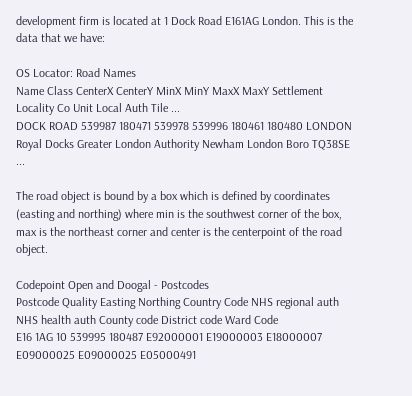development firm is located at 1 Dock Road E161AG London. This is the data that we have:

OS Locator: Road Names
Name Class CenterX CenterY MinX MinY MaxX MaxY Settlement Locality Co Unit Local Auth Tile ...
DOCK ROAD 539987 180471 539978 539996 180461 180480 LONDON Royal Docks Greater London Authority Newham London Boro TQ38SE ...

The road object is bound by a box which is defined by coordinates (easting and northing) where min is the southwest corner of the box, max is the northeast corner and center is the centerpoint of the road object.

Codepoint Open and Doogal - Postcodes
Postcode Quality Easting Northing Country Code NHS regional auth NHS health auth County code District code Ward Code
E16 1AG 10 539995 180487 E92000001 E19000003 E18000007 E09000025 E09000025 E05000491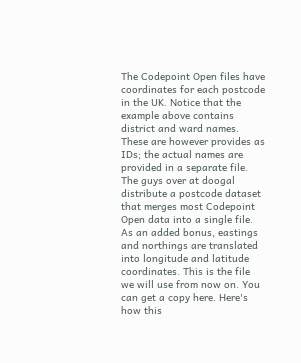The Codepoint Open files have coordinates for each postcode in the UK. Notice that the example above contains district and ward names. These are however provides as IDs; the actual names are provided in a separate file. The guys over at doogal distribute a postcode dataset that merges most Codepoint Open data into a single file. As an added bonus, eastings and northings are translated into longitude and latitude coordinates. This is the file we will use from now on. You can get a copy here. Here's how this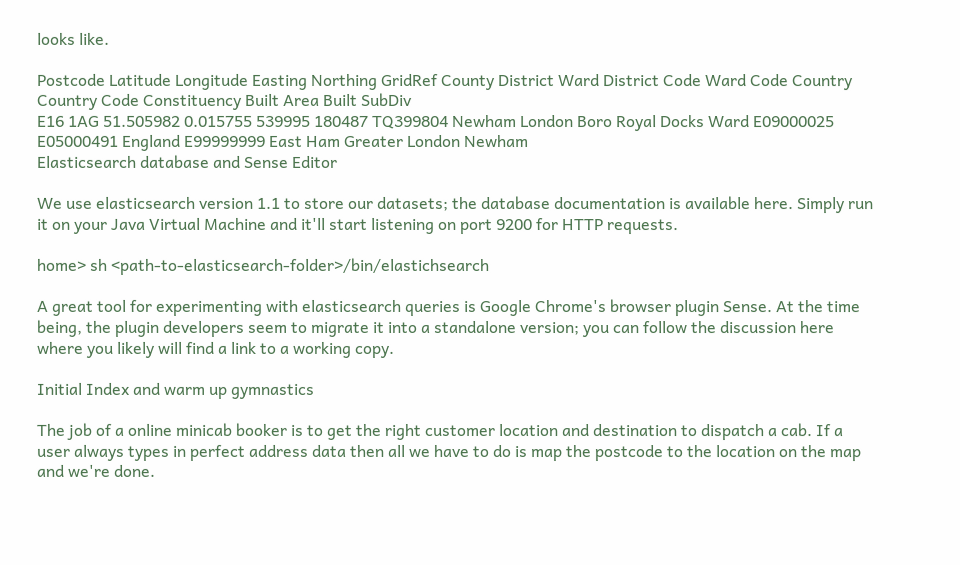looks like.

Postcode Latitude Longitude Easting Northing GridRef County District Ward District Code Ward Code Country Country Code Constituency Built Area Built SubDiv
E16 1AG 51.505982 0.015755 539995 180487 TQ399804 Newham London Boro Royal Docks Ward E09000025 E05000491 England E99999999 East Ham Greater London Newham
Elasticsearch database and Sense Editor

We use elasticsearch version 1.1 to store our datasets; the database documentation is available here. Simply run it on your Java Virtual Machine and it'll start listening on port 9200 for HTTP requests.

home> sh <path-to-elasticsearch-folder>/bin/elastichsearch

A great tool for experimenting with elasticsearch queries is Google Chrome's browser plugin Sense. At the time being, the plugin developers seem to migrate it into a standalone version; you can follow the discussion here where you likely will find a link to a working copy.

Initial Index and warm up gymnastics

The job of a online minicab booker is to get the right customer location and destination to dispatch a cab. If a user always types in perfect address data then all we have to do is map the postcode to the location on the map and we're done.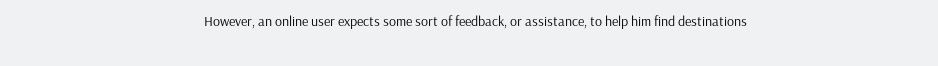However, an online user expects some sort of feedback, or assistance, to help him find destinations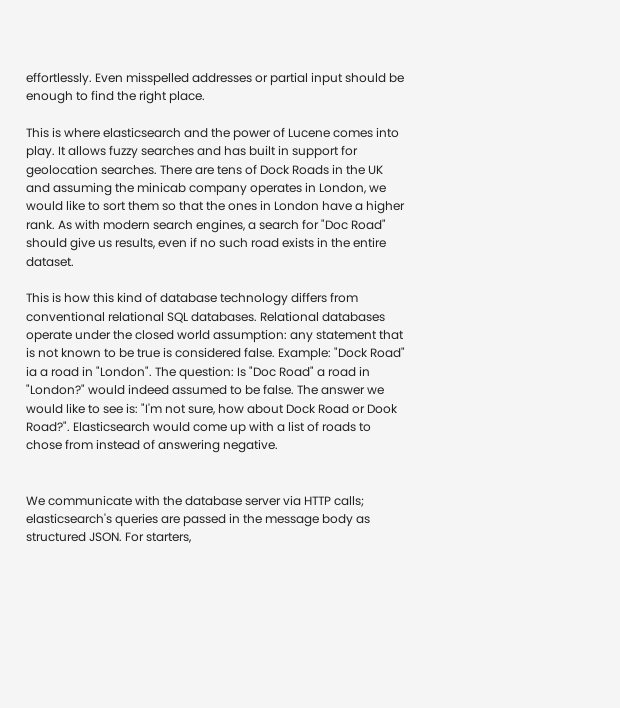effortlessly. Even misspelled addresses or partial input should be enough to find the right place.

This is where elasticsearch and the power of Lucene comes into play. It allows fuzzy searches and has built in support for geolocation searches. There are tens of Dock Roads in the UK and assuming the minicab company operates in London, we would like to sort them so that the ones in London have a higher rank. As with modern search engines, a search for "Doc Road" should give us results, even if no such road exists in the entire dataset.

This is how this kind of database technology differs from conventional relational SQL databases. Relational databases operate under the closed world assumption: any statement that is not known to be true is considered false. Example: "Dock Road" ia a road in "London". The question: Is "Doc Road" a road in "London?" would indeed assumed to be false. The answer we would like to see is: "I'm not sure, how about Dock Road or Dook Road?". Elasticsearch would come up with a list of roads to chose from instead of answering negative.


We communicate with the database server via HTTP calls; elasticsearch's queries are passed in the message body as structured JSON. For starters,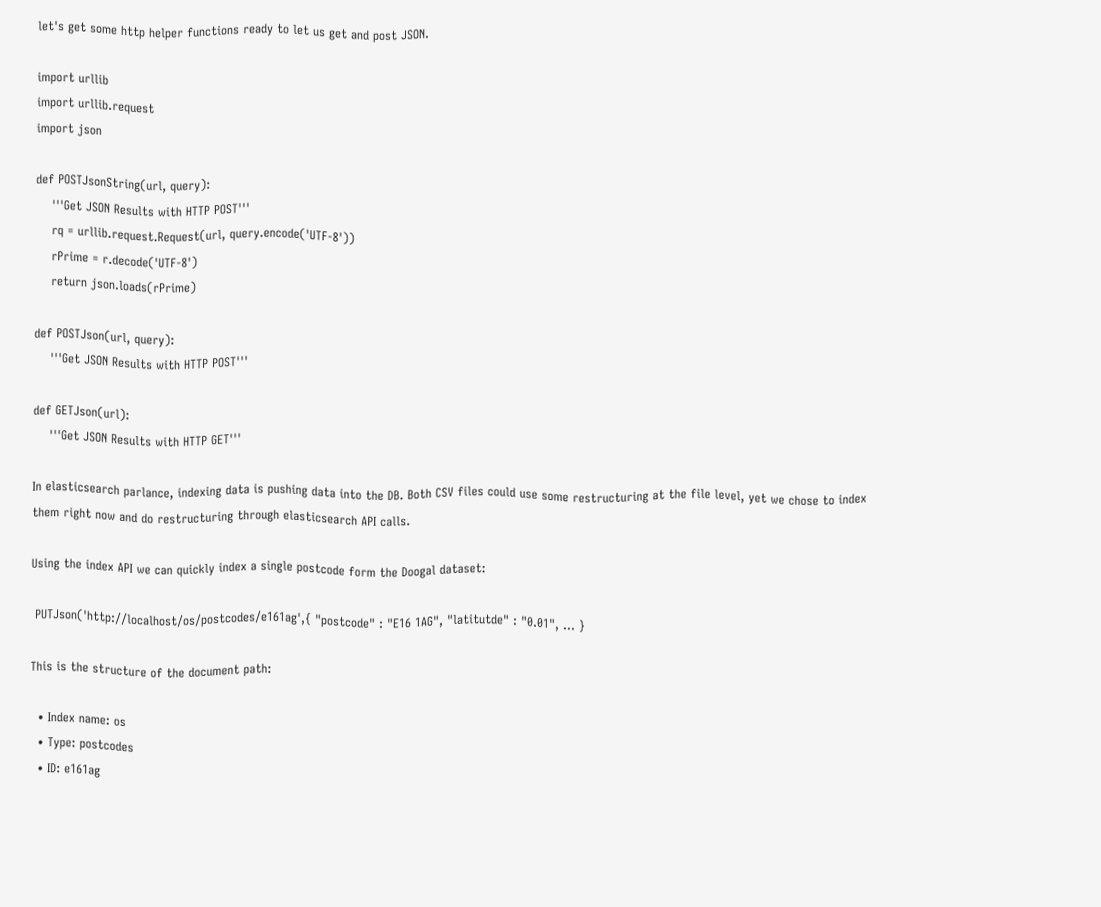let's get some http helper functions ready to let us get and post JSON.

import urllib
import urllib.request
import json

def POSTJsonString(url, query):
    '''Get JSON Results with HTTP POST'''
    rq = urllib.request.Request(url, query.encode('UTF-8'))
    rPrime = r.decode('UTF-8')
    return json.loads(rPrime)

def POSTJson(url, query):
    '''Get JSON Results with HTTP POST'''

def GETJson(url):
    '''Get JSON Results with HTTP GET'''

In elasticsearch parlance, indexing data is pushing data into the DB. Both CSV files could use some restructuring at the file level, yet we chose to index them right now and do restructuring through elasticsearch API calls.

Using the index API we can quickly index a single postcode form the Doogal dataset:

 PUTJson('http://localhost/os/postcodes/e161ag',{ "postcode" : "E16 1AG", "latitutde" : "0.01", ... }

This is the structure of the document path:

  • Index name: os
  • Type: postcodes
  • ID: e161ag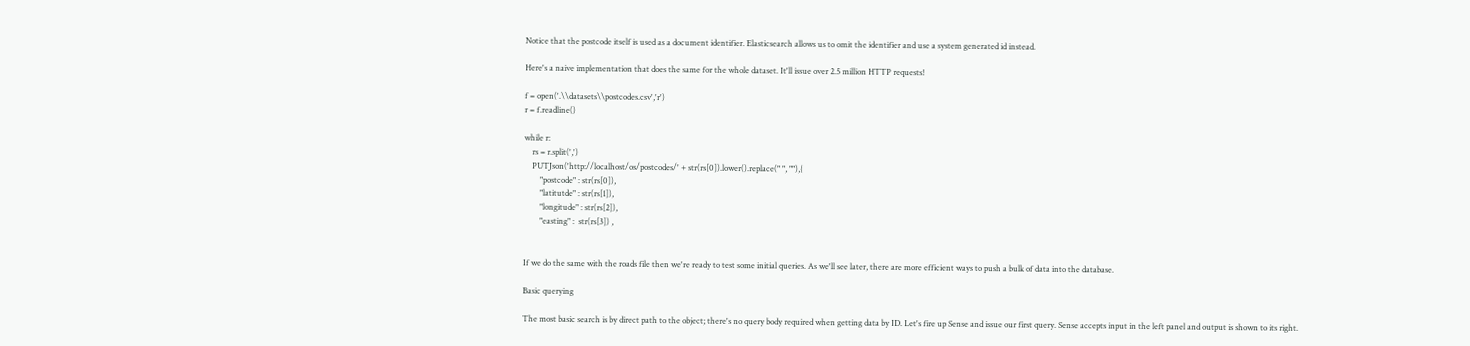Notice that the postcode itself is used as a document identifier. Elasticsearch allows us to omit the identifier and use a system generated id instead.

Here's a naive implementation that does the same for the whole dataset. It'll issue over 2.5 million HTTP requests!

f = open('.\\datasets\\postcodes.csv','r')
r = f.readline()

while r:
    rs = r.split(',')
    PUTJson('http://localhost/os/postcodes/' + str(rs[0]).lower().replace(" ", ""),{
        "postcode" : str(rs[0]),
        "latitutde" : str(rs[1]),
        "longitude" : str(rs[2]),
        "easting" :  str(rs[3]) ,


If we do the same with the roads file then we're ready to test some initial queries. As we'll see later, there are more efficient ways to push a bulk of data into the database.

Basic querying

The most basic search is by direct path to the object; there's no query body required when getting data by ID. Let's fire up Sense and issue our first query. Sense accepts input in the left panel and output is shown to its right.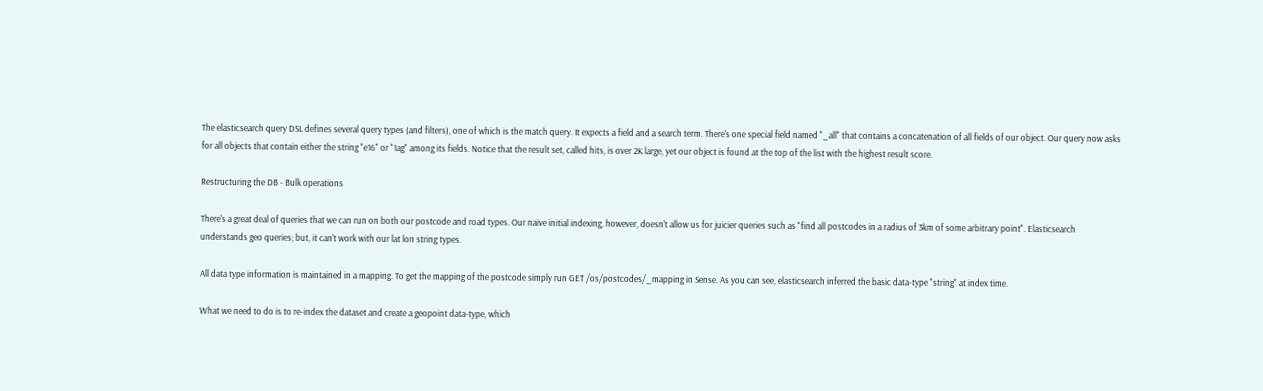The elasticsearch query DSL defines several query types (and filters), one of which is the match query. It expects a field and a search term. There's one special field named "_all" that contains a concatenation of all fields of our object. Our query now asks for all objects that contain either the string "e16" or "1ag" among its fields. Notice that the result set, called hits, is over 2K large, yet our object is found at the top of the list with the highest result score.

Restructuring the DB - Bulk operations

There's a great deal of queries that we can run on both our postcode and road types. Our naive initial indexing, however, doesn't allow us for juicier queries such as "find all postcodes in a radius of 3km of some arbitrary point". Elasticsearch understands geo queries; but, it can't work with our lat lon string types.

All data type information is maintained in a mapping. To get the mapping of the postcode simply run GET /os/postcodes/_mapping in Sense. As you can see, elasticsearch inferred the basic data-type "string" at index time.

What we need to do is to re-index the dataset and create a geopoint data-type, which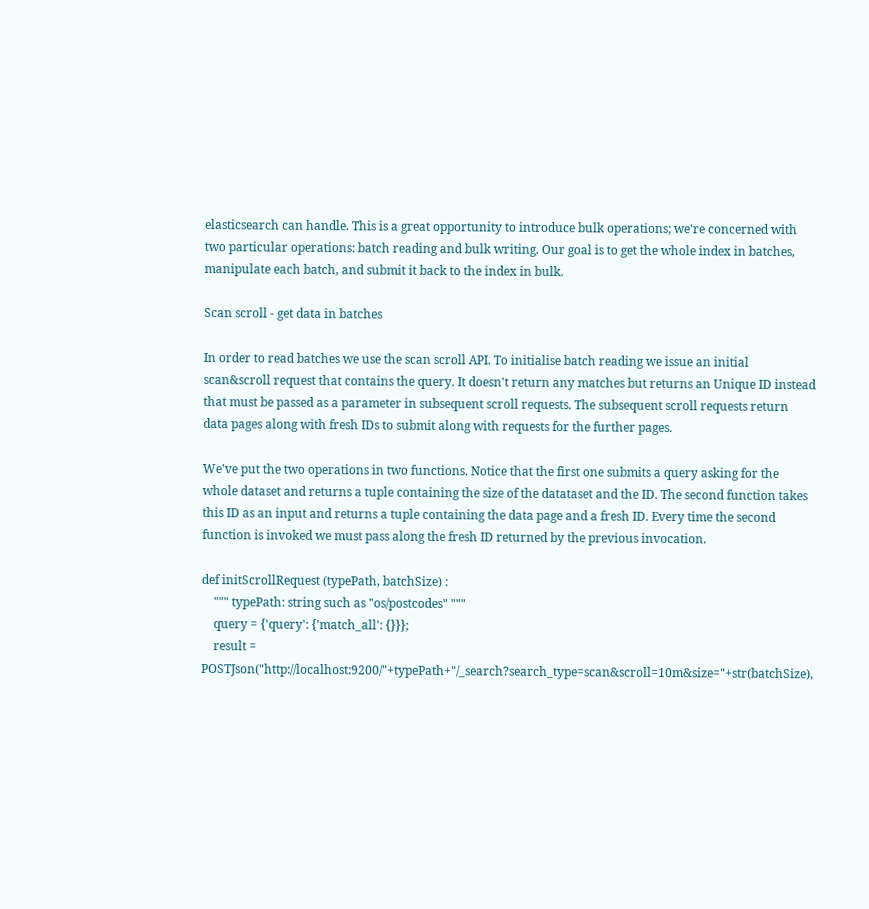elasticsearch can handle. This is a great opportunity to introduce bulk operations; we're concerned with two particular operations: batch reading and bulk writing. Our goal is to get the whole index in batches, manipulate each batch, and submit it back to the index in bulk.

Scan scroll - get data in batches

In order to read batches we use the scan scroll API. To initialise batch reading we issue an initial scan&scroll request that contains the query. It doesn't return any matches but returns an Unique ID instead that must be passed as a parameter in subsequent scroll requests. The subsequent scroll requests return data pages along with fresh IDs to submit along with requests for the further pages.

We've put the two operations in two functions. Notice that the first one submits a query asking for the whole dataset and returns a tuple containing the size of the datataset and the ID. The second function takes this ID as an input and returns a tuple containing the data page and a fresh ID. Every time the second function is invoked we must pass along the fresh ID returned by the previous invocation.

def initScrollRequest (typePath, batchSize) :
    """ typePath: string such as "os/postcodes" """
    query = {'query': {'match_all': {}}};
    result = POSTJson("http://localhost:9200/"+typePath+"/_search?search_type=scan&scroll=10m&size="+str(batchSize),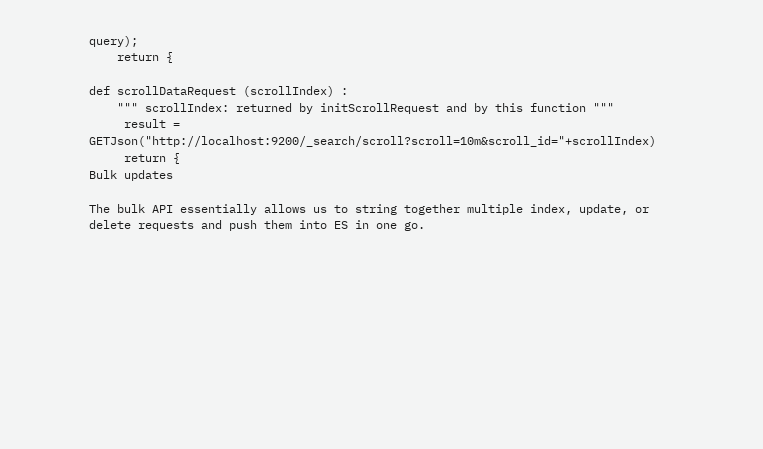query);
    return {

def scrollDataRequest (scrollIndex) :
    """ scrollIndex: returned by initScrollRequest and by this function """
     result = GETJson("http://localhost:9200/_search/scroll?scroll=10m&scroll_id="+scrollIndex)
     return {
Bulk updates

The bulk API essentially allows us to string together multiple index, update, or delete requests and push them into ES in one go.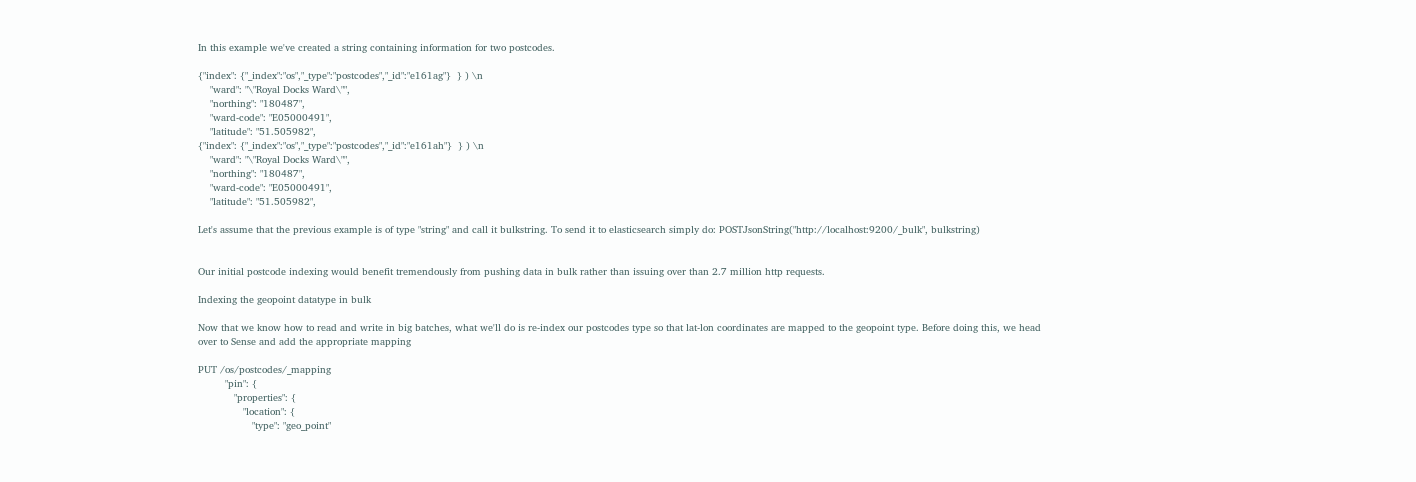In this example we've created a string containing information for two postcodes.

{"index": {"_index":"os","_type":"postcodes","_id":"e161ag"}  } ) \n
    "ward": "\"Royal Docks Ward\"",
    "northing": "180487",
    "ward-code": "E05000491",
    "latitude": "51.505982",
{"index": {"_index":"os","_type":"postcodes","_id":"e161ah"}  } ) \n
    "ward": "\"Royal Docks Ward\"",
    "northing": "180487",
    "ward-code": "E05000491",
    "latitude": "51.505982",

Let's assume that the previous example is of type "string" and call it bulkstring. To send it to elasticsearch simply do: POSTJsonString("http://localhost:9200/_bulk", bulkstring)


Our initial postcode indexing would benefit tremendously from pushing data in bulk rather than issuing over than 2.7 million http requests.

Indexing the geopoint datatype in bulk

Now that we know how to read and write in big batches, what we'll do is re-index our postcodes type so that lat-lon coordinates are mapped to the geopoint type. Before doing this, we head over to Sense and add the appropriate mapping

PUT /os/postcodes/_mapping
         "pin": {
            "properties": {
               "location": {
                  "type": "geo_point"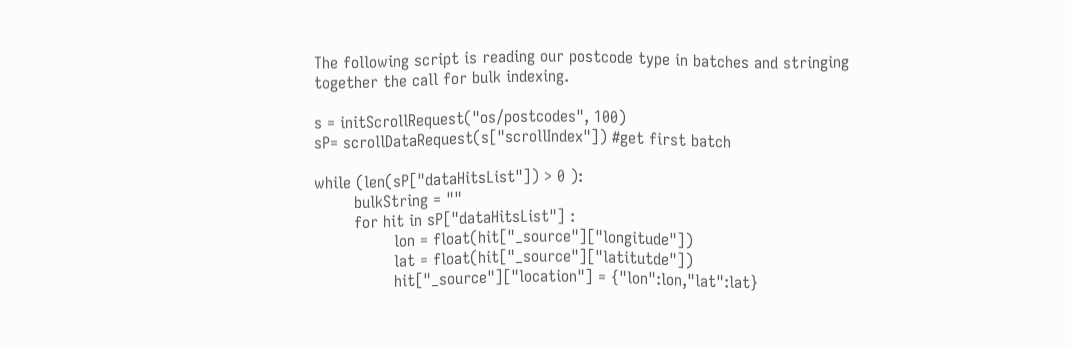The following script is reading our postcode type in batches and stringing together the call for bulk indexing.

s = initScrollRequest("os/postcodes", 100)
sP= scrollDataRequest(s["scrollIndex"]) #get first batch

while (len(sP["dataHitsList"]) > 0 ):
        bulkString = ""
        for hit in sP["dataHitsList"] :
                lon = float(hit["_source"]["longitude"])
                lat = float(hit["_source"]["latitutde"])
                hit["_source"]["location"] = {"lon":lon,"lat":lat}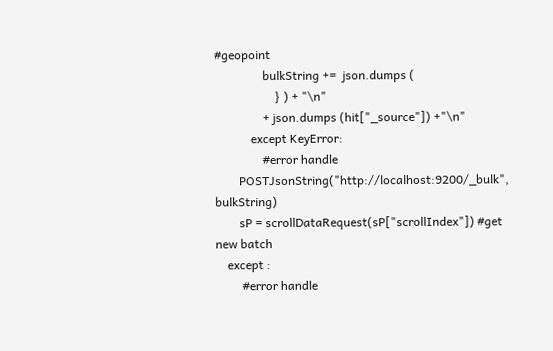#geopoint
                bulkString +=  json.dumps (
                    } ) + "\n"
                + json.dumps (hit["_source"]) +"\n"
            except KeyError:
                #error handle
        POSTJsonString("http://localhost:9200/_bulk", bulkString)
        sP = scrollDataRequest(sP["scrollIndex"]) #get new batch
    except :
         #error handle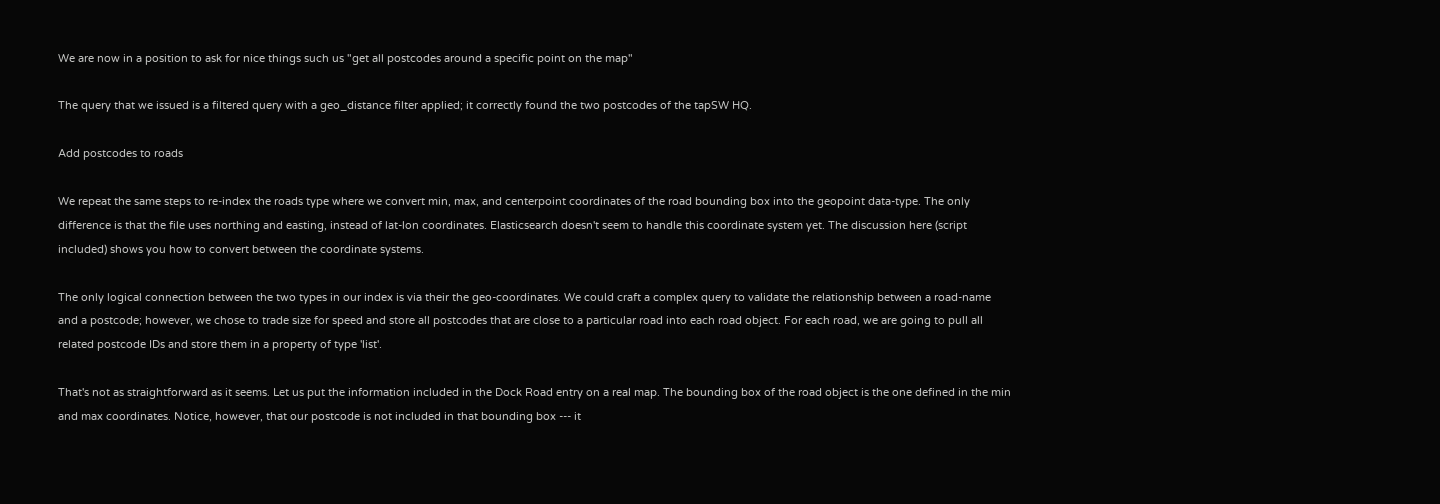We are now in a position to ask for nice things such us "get all postcodes around a specific point on the map"

The query that we issued is a filtered query with a geo_distance filter applied; it correctly found the two postcodes of the tapSW HQ.

Add postcodes to roads

We repeat the same steps to re-index the roads type where we convert min, max, and centerpoint coordinates of the road bounding box into the geopoint data-type. The only difference is that the file uses northing and easting, instead of lat-lon coordinates. Elasticsearch doesn't seem to handle this coordinate system yet. The discussion here (script included) shows you how to convert between the coordinate systems.

The only logical connection between the two types in our index is via their the geo-coordinates. We could craft a complex query to validate the relationship between a road-name and a postcode; however, we chose to trade size for speed and store all postcodes that are close to a particular road into each road object. For each road, we are going to pull all related postcode IDs and store them in a property of type 'list'.

That's not as straightforward as it seems. Let us put the information included in the Dock Road entry on a real map. The bounding box of the road object is the one defined in the min and max coordinates. Notice, however, that our postcode is not included in that bounding box --- it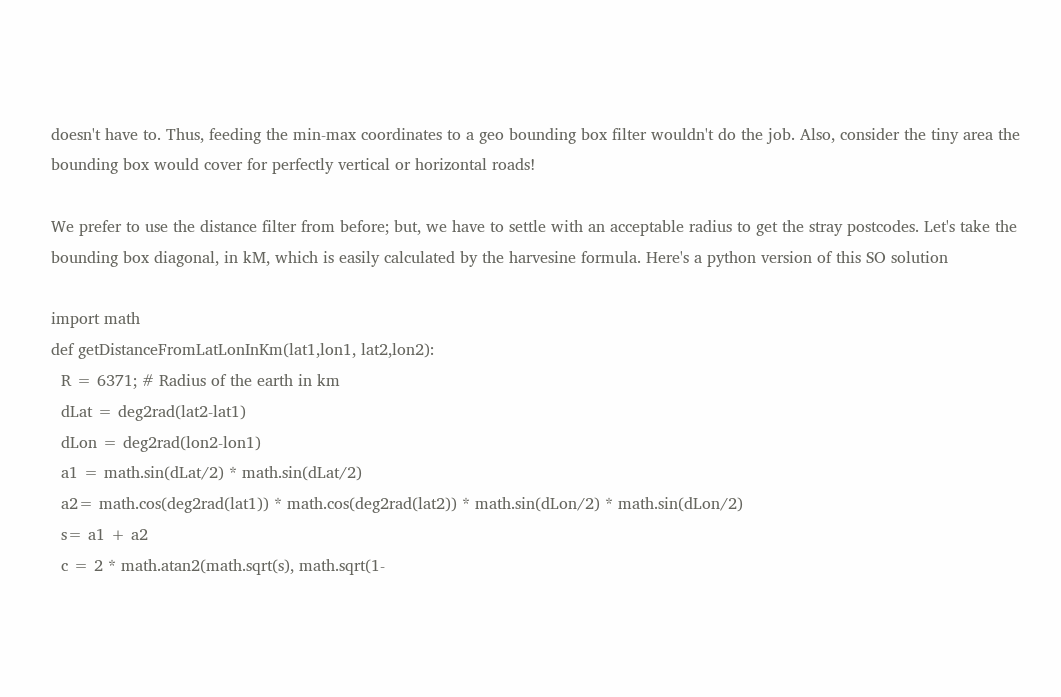doesn't have to. Thus, feeding the min-max coordinates to a geo bounding box filter wouldn't do the job. Also, consider the tiny area the bounding box would cover for perfectly vertical or horizontal roads!

We prefer to use the distance filter from before; but, we have to settle with an acceptable radius to get the stray postcodes. Let's take the bounding box diagonal, in kM, which is easily calculated by the harvesine formula. Here's a python version of this SO solution

import math
def getDistanceFromLatLonInKm(lat1,lon1, lat2,lon2):
  R = 6371; # Radius of the earth in km
  dLat = deg2rad(lat2-lat1)
  dLon = deg2rad(lon2-lon1)
  a1 = math.sin(dLat/2) * math.sin(dLat/2)
  a2= math.cos(deg2rad(lat1)) * math.cos(deg2rad(lat2)) * math.sin(dLon/2) * math.sin(dLon/2)
  s= a1 + a2
  c = 2 * math.atan2(math.sqrt(s), math.sqrt(1-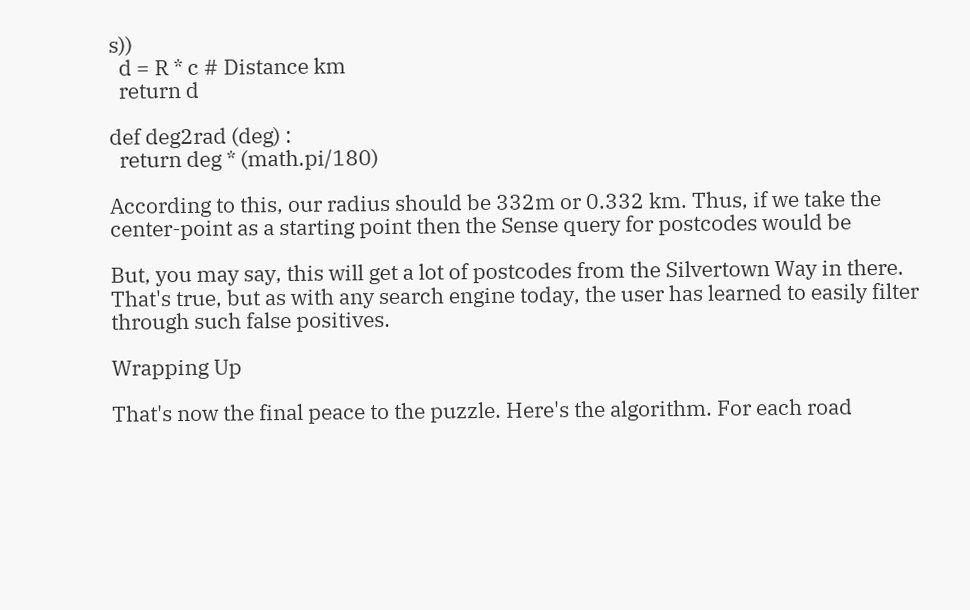s))
  d = R * c # Distance km
  return d

def deg2rad (deg) :
  return deg * (math.pi/180)

According to this, our radius should be 332m or 0.332 km. Thus, if we take the center-point as a starting point then the Sense query for postcodes would be

But, you may say, this will get a lot of postcodes from the Silvertown Way in there. That's true, but as with any search engine today, the user has learned to easily filter through such false positives.

Wrapping Up

That's now the final peace to the puzzle. Here's the algorithm. For each road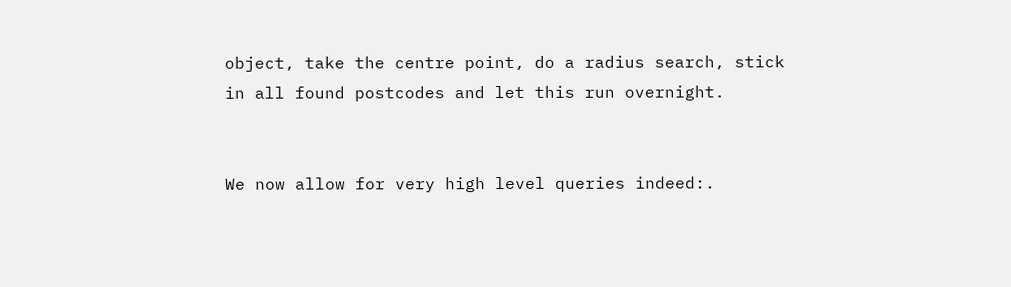object, take the centre point, do a radius search, stick in all found postcodes and let this run overnight.


We now allow for very high level queries indeed:.